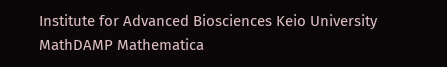Institute for Advanced Biosciences Keio University
MathDAMP Mathematica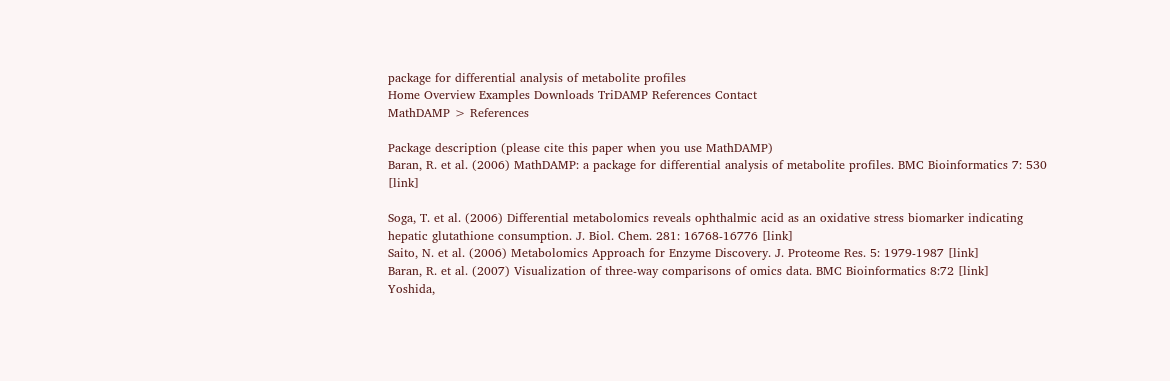package for differential analysis of metabolite profiles
Home Overview Examples Downloads TriDAMP References Contact
MathDAMP > References

Package description (please cite this paper when you use MathDAMP)
Baran, R. et al. (2006) MathDAMP: a package for differential analysis of metabolite profiles. BMC Bioinformatics 7: 530 [link]

Soga, T. et al. (2006) Differential metabolomics reveals ophthalmic acid as an oxidative stress biomarker indicating hepatic glutathione consumption. J. Biol. Chem. 281: 16768-16776 [link]
Saito, N. et al. (2006) Metabolomics Approach for Enzyme Discovery. J. Proteome Res. 5: 1979-1987 [link]
Baran, R. et al. (2007) Visualization of three-way comparisons of omics data. BMC Bioinformatics 8:72 [link]
Yoshida,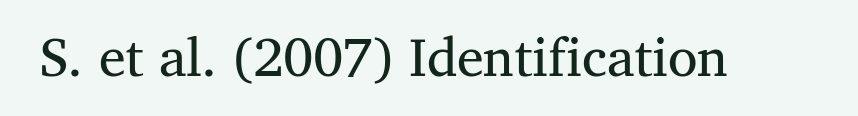S. et al. (2007) Identification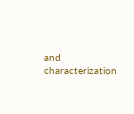and characterization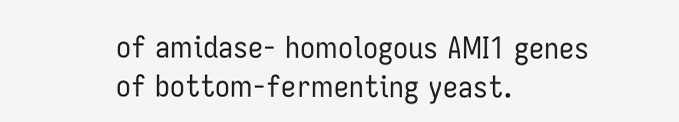of amidase- homologous AMI1 genes of bottom-fermenting yeast.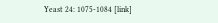Yeast 24: 1075-1084 [link]